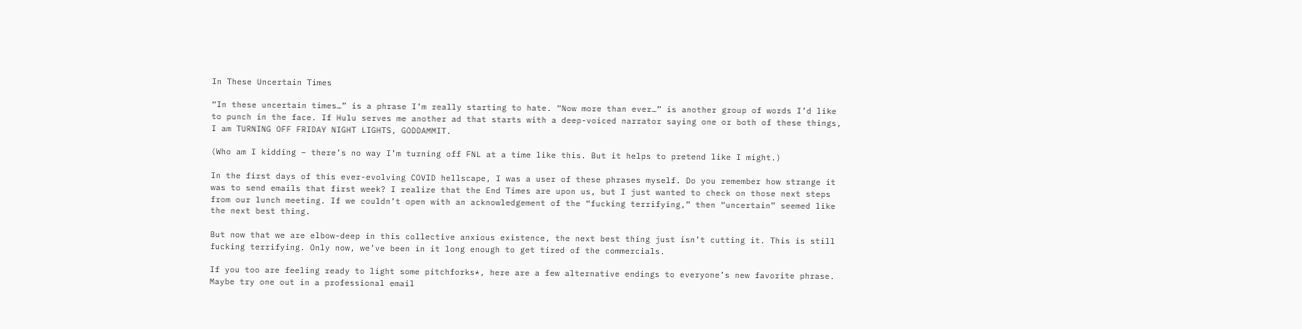In These Uncertain Times

“In these uncertain times…” is a phrase I’m really starting to hate. “Now more than ever…” is another group of words I’d like to punch in the face. If Hulu serves me another ad that starts with a deep-voiced narrator saying one or both of these things, I am TURNING OFF FRIDAY NIGHT LIGHTS, GODDAMMIT.

(Who am I kidding – there’s no way I’m turning off FNL at a time like this. But it helps to pretend like I might.)

In the first days of this ever-evolving COVID hellscape, I was a user of these phrases myself. Do you remember how strange it was to send emails that first week? I realize that the End Times are upon us, but I just wanted to check on those next steps from our lunch meeting. If we couldn’t open with an acknowledgement of the “fucking terrifying,” then “uncertain” seemed like the next best thing.

But now that we are elbow-deep in this collective anxious existence, the next best thing just isn’t cutting it. This is still fucking terrifying. Only now, we’ve been in it long enough to get tired of the commercials.

If you too are feeling ready to light some pitchforks*, here are a few alternative endings to everyone’s new favorite phrase. Maybe try one out in a professional email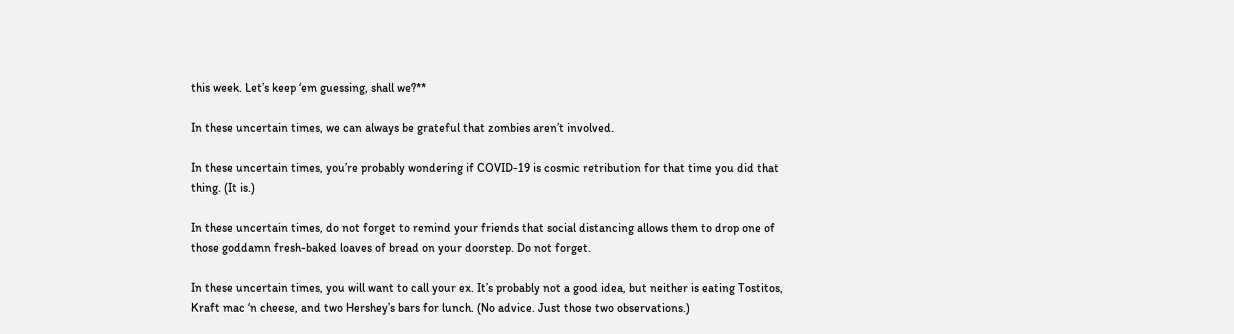this week. Let’s keep ‘em guessing, shall we?**

In these uncertain times, we can always be grateful that zombies aren’t involved.

In these uncertain times, you’re probably wondering if COVID-19 is cosmic retribution for that time you did that thing. (It is.)

In these uncertain times, do not forget to remind your friends that social distancing allows them to drop one of those goddamn fresh-baked loaves of bread on your doorstep. Do not forget.

In these uncertain times, you will want to call your ex. It’s probably not a good idea, but neither is eating Tostitos, Kraft mac ‘n cheese, and two Hershey’s bars for lunch. (No advice. Just those two observations.)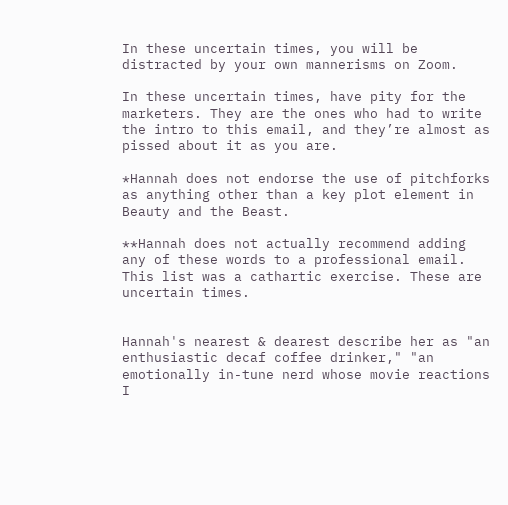In these uncertain times, you will be distracted by your own mannerisms on Zoom.

In these uncertain times, have pity for the marketers. They are the ones who had to write the intro to this email, and they’re almost as pissed about it as you are.

*Hannah does not endorse the use of pitchforks as anything other than a key plot element in Beauty and the Beast.

**Hannah does not actually recommend adding any of these words to a professional email. This list was a cathartic exercise. These are uncertain times.


Hannah's nearest & dearest describe her as "an enthusiastic decaf coffee drinker," "an emotionally in-tune nerd whose movie reactions I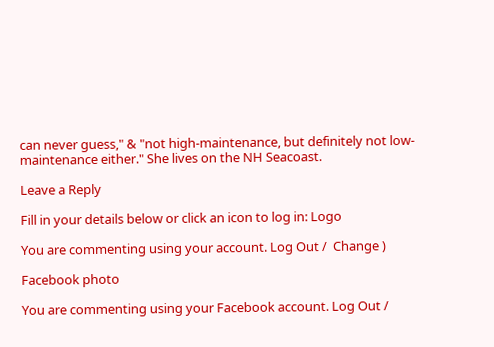can never guess," & "not high-maintenance, but definitely not low-maintenance either." She lives on the NH Seacoast.

Leave a Reply

Fill in your details below or click an icon to log in: Logo

You are commenting using your account. Log Out /  Change )

Facebook photo

You are commenting using your Facebook account. Log Out /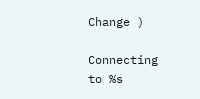Change )

Connecting to %s